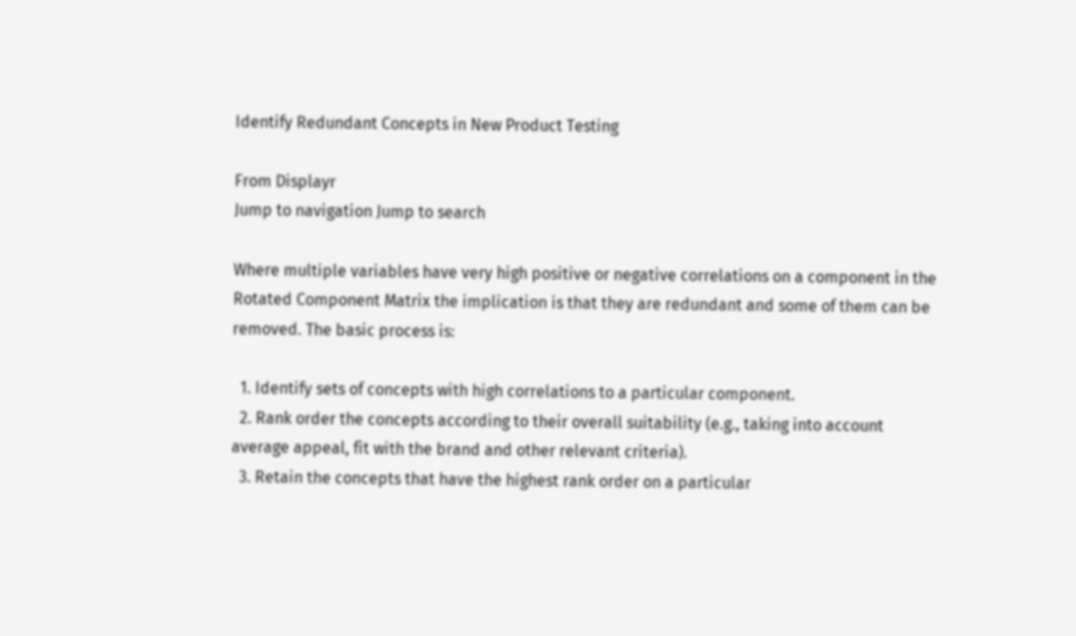Identify Redundant Concepts in New Product Testing

From Displayr
Jump to navigation Jump to search

Where multiple variables have very high positive or negative correlations on a component in the Rotated Component Matrix the implication is that they are redundant and some of them can be removed. The basic process is:

  1. Identify sets of concepts with high correlations to a particular component.
  2. Rank order the concepts according to their overall suitability (e.g., taking into account average appeal, fit with the brand and other relevant criteria).
  3. Retain the concepts that have the highest rank order on a particular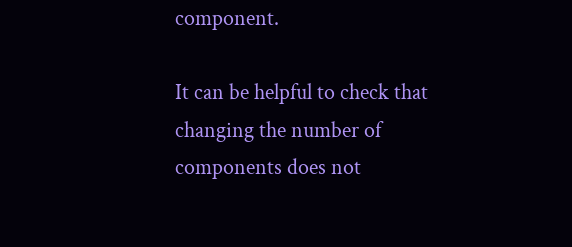component.

It can be helpful to check that changing the number of components does not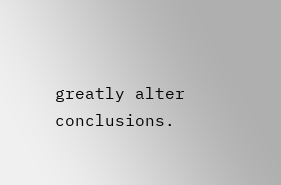greatly alter conclusions.